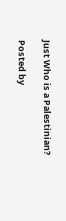Just Who is a Palestinian?

Posted by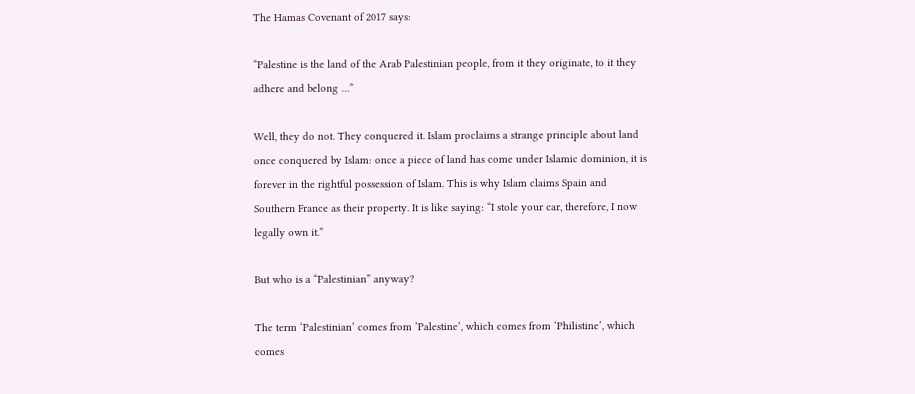The Hamas Covenant of 2017 says:

“Palestine is the land of the Arab Palestinian people, from it they originate, to it they adhere and belong …”

Well, they do not. They conquered it. Islam proclaims a strange principle about land once conquered by Islam: once a piece of land has come under Islamic dominion, it is forever in the rightful possession of Islam. This is why Islam claims Spain and Southern France as their property. It is like saying: “I stole your car, therefore, I now legally own it.”

But who is a “Palestinian” anyway?

The term ‘Palestinian’ comes from ‘Palestine’, which comes from ‘Philistine’, which comes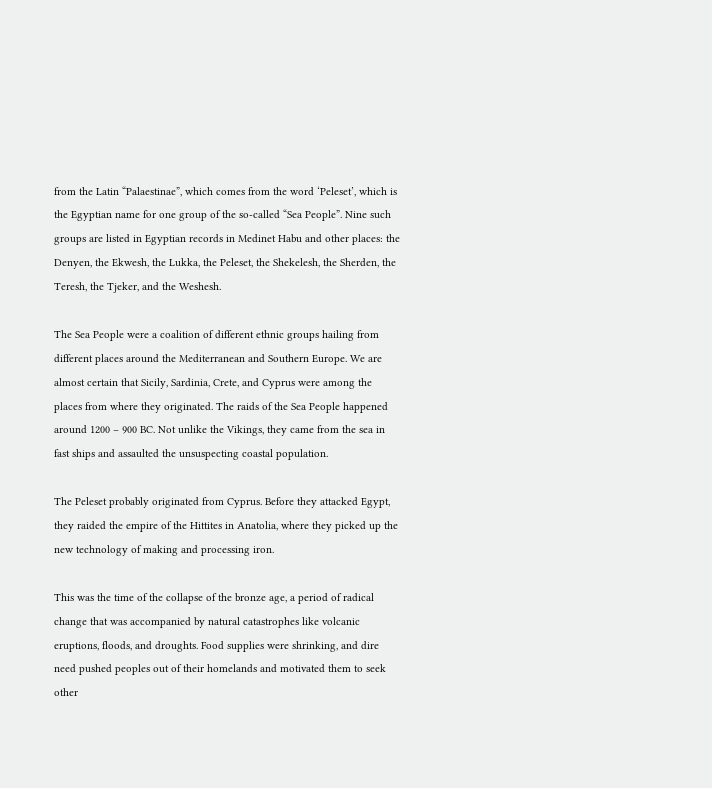from the Latin “Palaestinae”, which comes from the word ‘Peleset’, which is the Egyptian name for one group of the so-called “Sea People”. Nine such groups are listed in Egyptian records in Medinet Habu and other places: the Denyen, the Ekwesh, the Lukka, the Peleset, the Shekelesh, the Sherden, the Teresh, the Tjeker, and the Weshesh.

The Sea People were a coalition of different ethnic groups hailing from different places around the Mediterranean and Southern Europe. We are almost certain that Sicily, Sardinia, Crete, and Cyprus were among the places from where they originated. The raids of the Sea People happened around 1200 – 900 BC. Not unlike the Vikings, they came from the sea in fast ships and assaulted the unsuspecting coastal population.

The Peleset probably originated from Cyprus. Before they attacked Egypt, they raided the empire of the Hittites in Anatolia, where they picked up the new technology of making and processing iron.

This was the time of the collapse of the bronze age, a period of radical change that was accompanied by natural catastrophes like volcanic eruptions, floods, and droughts. Food supplies were shrinking, and dire need pushed peoples out of their homelands and motivated them to seek other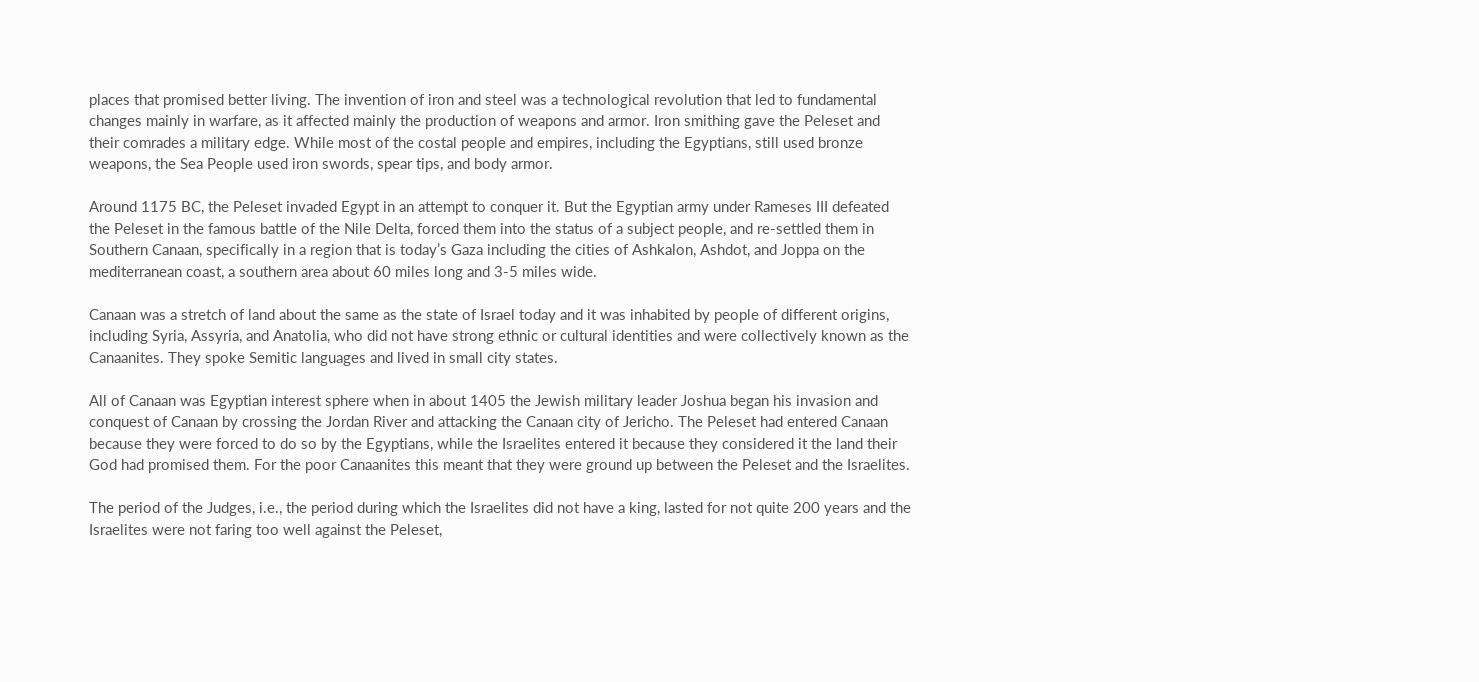places that promised better living. The invention of iron and steel was a technological revolution that led to fundamental changes mainly in warfare, as it affected mainly the production of weapons and armor. Iron smithing gave the Peleset and their comrades a military edge. While most of the costal people and empires, including the Egyptians, still used bronze weapons, the Sea People used iron swords, spear tips, and body armor.

Around 1175 BC, the Peleset invaded Egypt in an attempt to conquer it. But the Egyptian army under Rameses III defeated the Peleset in the famous battle of the Nile Delta, forced them into the status of a subject people, and re-settled them in Southern Canaan, specifically in a region that is today’s Gaza including the cities of Ashkalon, Ashdot, and Joppa on the mediterranean coast, a southern area about 60 miles long and 3-5 miles wide.

Canaan was a stretch of land about the same as the state of Israel today and it was inhabited by people of different origins, including Syria, Assyria, and Anatolia, who did not have strong ethnic or cultural identities and were collectively known as the Canaanites. They spoke Semitic languages and lived in small city states.

All of Canaan was Egyptian interest sphere when in about 1405 the Jewish military leader Joshua began his invasion and conquest of Canaan by crossing the Jordan River and attacking the Canaan city of Jericho. The Peleset had entered Canaan because they were forced to do so by the Egyptians, while the Israelites entered it because they considered it the land their God had promised them. For the poor Canaanites this meant that they were ground up between the Peleset and the Israelites.

The period of the Judges, i.e., the period during which the Israelites did not have a king, lasted for not quite 200 years and the Israelites were not faring too well against the Peleset,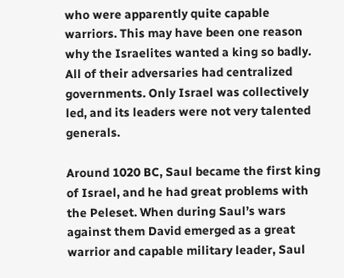who were apparently quite capable warriors. This may have been one reason why the Israelites wanted a king so badly. All of their adversaries had centralized governments. Only Israel was collectively led, and its leaders were not very talented generals.

Around 1020 BC, Saul became the first king of Israel, and he had great problems with the Peleset. When during Saul’s wars against them David emerged as a great warrior and capable military leader, Saul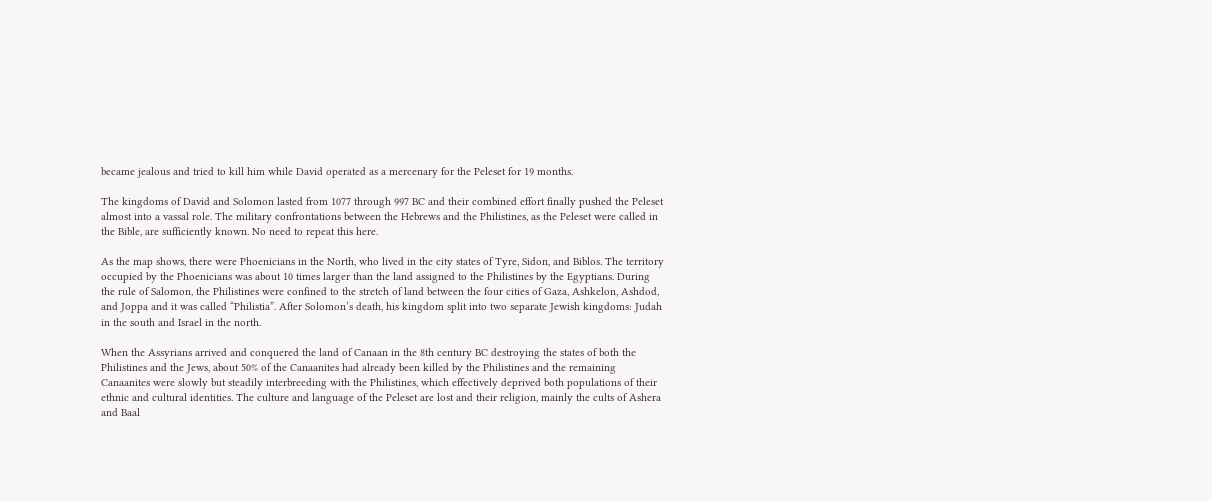became jealous and tried to kill him while David operated as a mercenary for the Peleset for 19 months.

The kingdoms of David and Solomon lasted from 1077 through 997 BC and their combined effort finally pushed the Peleset almost into a vassal role. The military confrontations between the Hebrews and the Philistines, as the Peleset were called in the Bible, are sufficiently known. No need to repeat this here.

As the map shows, there were Phoenicians in the North, who lived in the city states of Tyre, Sidon, and Biblos. The territory occupied by the Phoenicians was about 10 times larger than the land assigned to the Philistines by the Egyptians. During the rule of Salomon, the Philistines were confined to the stretch of land between the four cities of Gaza, Ashkelon, Ashdod, and Joppa and it was called “Philistia”. After Solomon’s death, his kingdom split into two separate Jewish kingdoms: Judah in the south and Israel in the north.

When the Assyrians arrived and conquered the land of Canaan in the 8th century BC destroying the states of both the Philistines and the Jews, about 50% of the Canaanites had already been killed by the Philistines and the remaining Canaanites were slowly but steadily interbreeding with the Philistines, which effectively deprived both populations of their ethnic and cultural identities. The culture and language of the Peleset are lost and their religion, mainly the cults of Ashera and Baal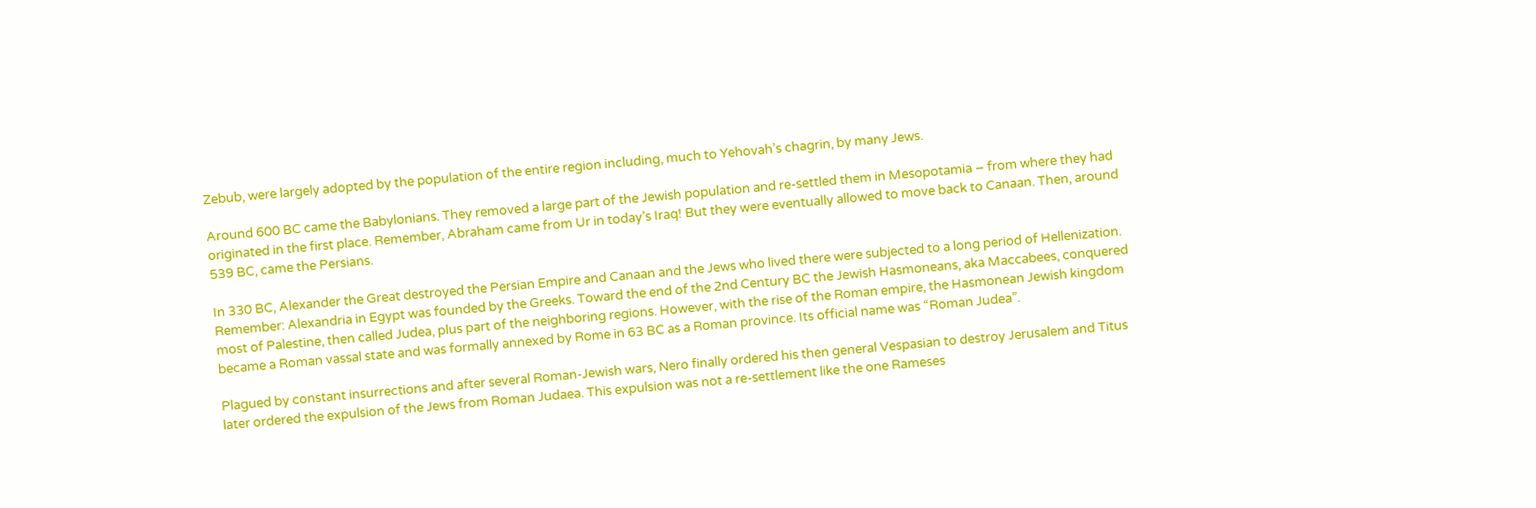Zebub, were largely adopted by the population of the entire region including, much to Yehovah’s chagrin, by many Jews.

Around 600 BC came the Babylonians. They removed a large part of the Jewish population and re-settled them in Mesopotamia – from where they had originated in the first place. Remember, Abraham came from Ur in today’s Iraq! But they were eventually allowed to move back to Canaan. Then, around 539 BC, came the Persians.

In 330 BC, Alexander the Great destroyed the Persian Empire and Canaan and the Jews who lived there were subjected to a long period of Hellenization. Remember: Alexandria in Egypt was founded by the Greeks. Toward the end of the 2nd Century BC the Jewish Hasmoneans, aka Maccabees, conquered most of Palestine, then called Judea, plus part of the neighboring regions. However, with the rise of the Roman empire, the Hasmonean Jewish kingdom became a Roman vassal state and was formally annexed by Rome in 63 BC as a Roman province. Its official name was “Roman Judea”.

Plagued by constant insurrections and after several Roman-Jewish wars, Nero finally ordered his then general Vespasian to destroy Jerusalem and Titus later ordered the expulsion of the Jews from Roman Judaea. This expulsion was not a re-settlement like the one Rameses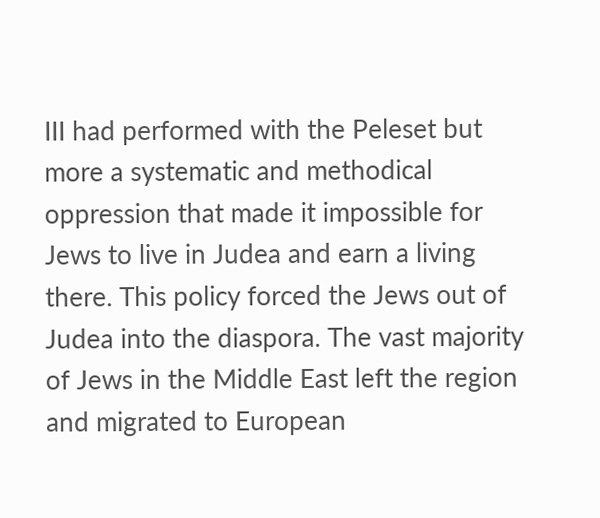III had performed with the Peleset but more a systematic and methodical oppression that made it impossible for Jews to live in Judea and earn a living there. This policy forced the Jews out of Judea into the diaspora. The vast majority of Jews in the Middle East left the region and migrated to European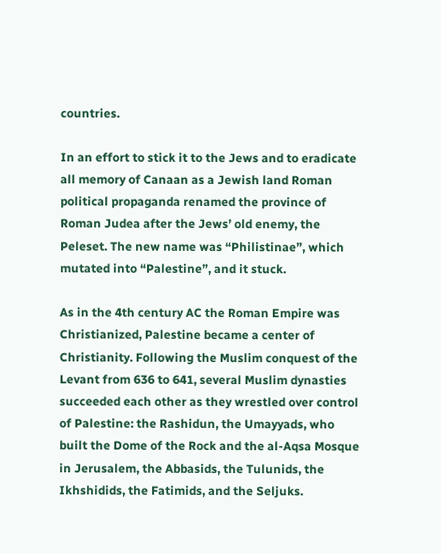countries.

In an effort to stick it to the Jews and to eradicate all memory of Canaan as a Jewish land Roman political propaganda renamed the province of Roman Judea after the Jews’ old enemy, the Peleset. The new name was “Philistinae”, which mutated into “Palestine”, and it stuck.

As in the 4th century AC the Roman Empire was Christianized, Palestine became a center of Christianity. Following the Muslim conquest of the Levant from 636 to 641, several Muslim dynasties succeeded each other as they wrestled over control of Palestine: the Rashidun, the Umayyads, who built the Dome of the Rock and the al-Aqsa Mosque in Jerusalem, the Abbasids, the Tulunids, the Ikhshidids, the Fatimids, and the Seljuks.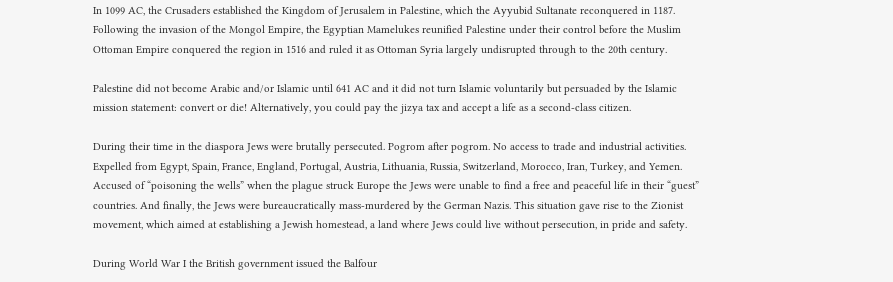In 1099 AC, the Crusaders established the Kingdom of Jerusalem in Palestine, which the Ayyubid Sultanate reconquered in 1187. Following the invasion of the Mongol Empire, the Egyptian Mamelukes reunified Palestine under their control before the Muslim Ottoman Empire conquered the region in 1516 and ruled it as Ottoman Syria largely undisrupted through to the 20th century.

Palestine did not become Arabic and/or Islamic until 641 AC and it did not turn Islamic voluntarily but persuaded by the Islamic mission statement: convert or die! Alternatively, you could pay the jizya tax and accept a life as a second-class citizen.

During their time in the diaspora Jews were brutally persecuted. Pogrom after pogrom. No access to trade and industrial activities. Expelled from Egypt, Spain, France, England, Portugal, Austria, Lithuania, Russia, Switzerland, Morocco, Iran, Turkey, and Yemen. Accused of “poisoning the wells” when the plague struck Europe the Jews were unable to find a free and peaceful life in their “guest” countries. And finally, the Jews were bureaucratically mass-murdered by the German Nazis. This situation gave rise to the Zionist movement, which aimed at establishing a Jewish homestead, a land where Jews could live without persecution, in pride and safety.

During World War I the British government issued the Balfour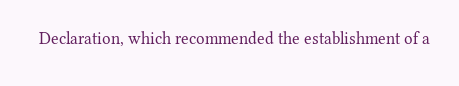Declaration, which recommended the establishment of a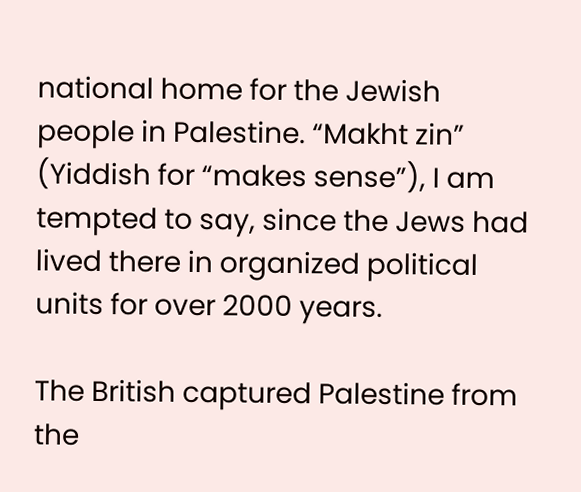national home for the Jewish people in Palestine. “Makht zin” (Yiddish for “makes sense”), I am tempted to say, since the Jews had lived there in organized political units for over 2000 years.

The British captured Palestine from the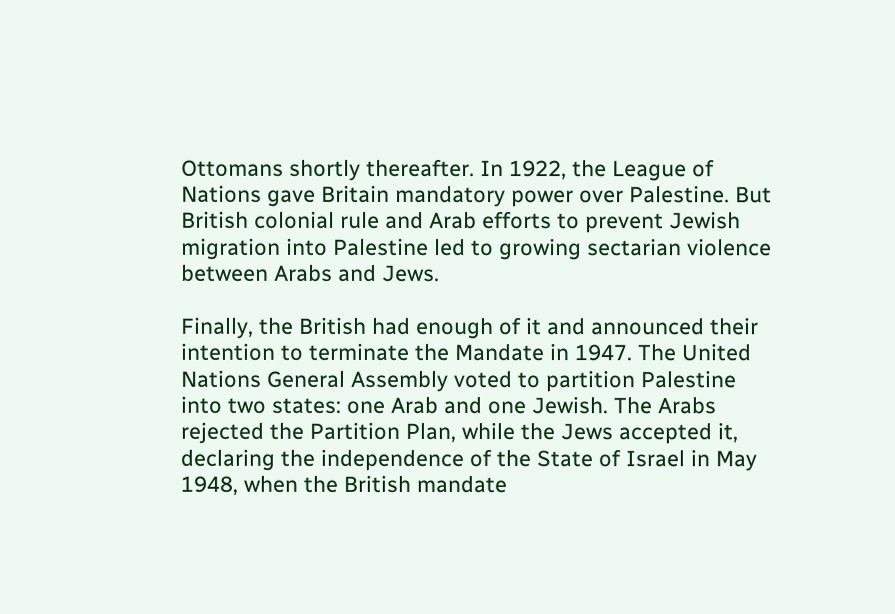Ottomans shortly thereafter. In 1922, the League of Nations gave Britain mandatory power over Palestine. But British colonial rule and Arab efforts to prevent Jewish migration into Palestine led to growing sectarian violence between Arabs and Jews.

Finally, the British had enough of it and announced their intention to terminate the Mandate in 1947. The United Nations General Assembly voted to partition Palestine into two states: one Arab and one Jewish. The Arabs rejected the Partition Plan, while the Jews accepted it, declaring the independence of the State of Israel in May 1948, when the British mandate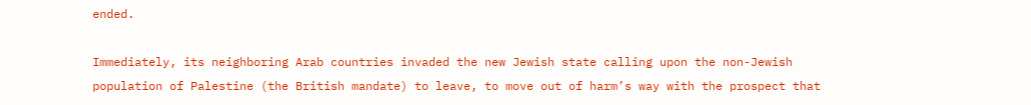ended.

Immediately, its neighboring Arab countries invaded the new Jewish state calling upon the non-Jewish population of Palestine (the British mandate) to leave, to move out of harm’s way with the prospect that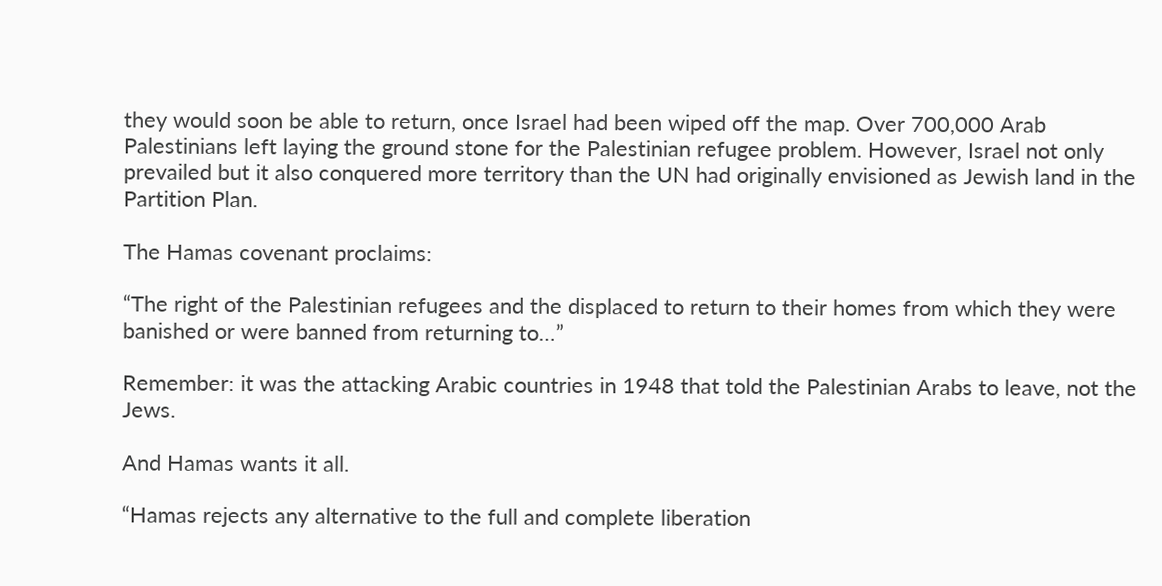they would soon be able to return, once Israel had been wiped off the map. Over 700,000 Arab Palestinians left laying the ground stone for the Palestinian refugee problem. However, Israel not only prevailed but it also conquered more territory than the UN had originally envisioned as Jewish land in the Partition Plan.

The Hamas covenant proclaims:

“The right of the Palestinian refugees and the displaced to return to their homes from which they were banished or were banned from returning to…”

Remember: it was the attacking Arabic countries in 1948 that told the Palestinian Arabs to leave, not the Jews.

And Hamas wants it all.

“Hamas rejects any alternative to the full and complete liberation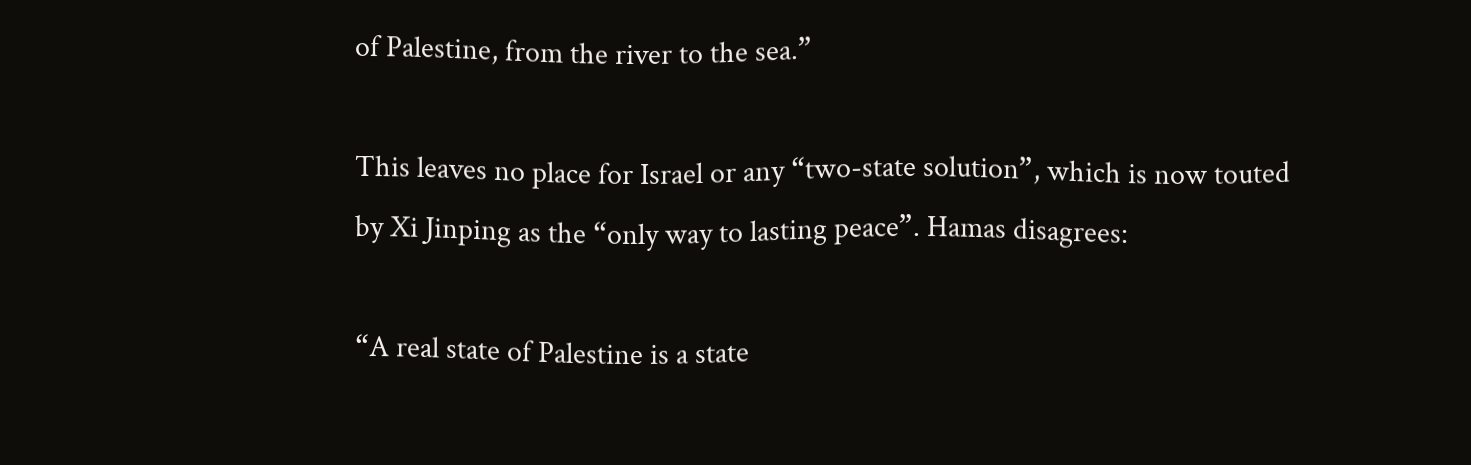of Palestine, from the river to the sea.”

This leaves no place for Israel or any “two-state solution”, which is now touted by Xi Jinping as the “only way to lasting peace”. Hamas disagrees:

“A real state of Palestine is a state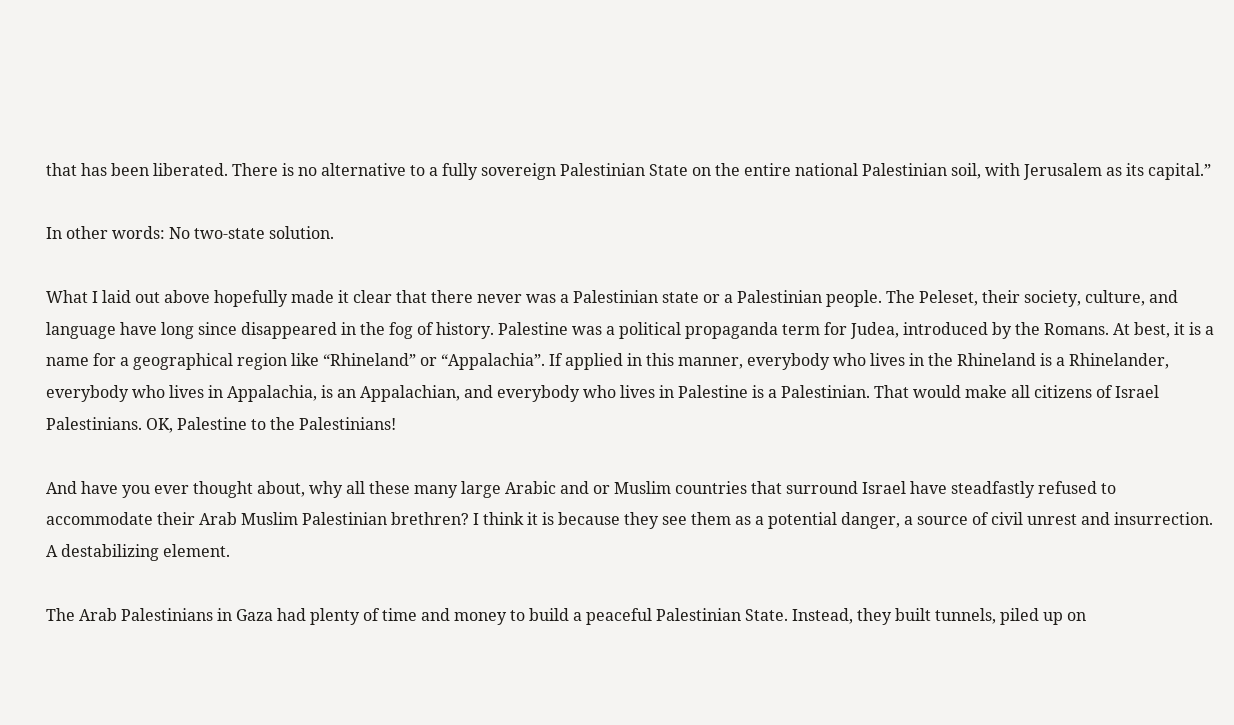that has been liberated. There is no alternative to a fully sovereign Palestinian State on the entire national Palestinian soil, with Jerusalem as its capital.”

In other words: No two-state solution.

What I laid out above hopefully made it clear that there never was a Palestinian state or a Palestinian people. The Peleset, their society, culture, and language have long since disappeared in the fog of history. Palestine was a political propaganda term for Judea, introduced by the Romans. At best, it is a name for a geographical region like “Rhineland” or “Appalachia”. If applied in this manner, everybody who lives in the Rhineland is a Rhinelander, everybody who lives in Appalachia, is an Appalachian, and everybody who lives in Palestine is a Palestinian. That would make all citizens of Israel Palestinians. OK, Palestine to the Palestinians!

And have you ever thought about, why all these many large Arabic and or Muslim countries that surround Israel have steadfastly refused to accommodate their Arab Muslim Palestinian brethren? I think it is because they see them as a potential danger, a source of civil unrest and insurrection. A destabilizing element.

The Arab Palestinians in Gaza had plenty of time and money to build a peaceful Palestinian State. Instead, they built tunnels, piled up on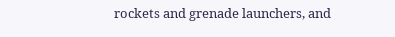rockets and grenade launchers, and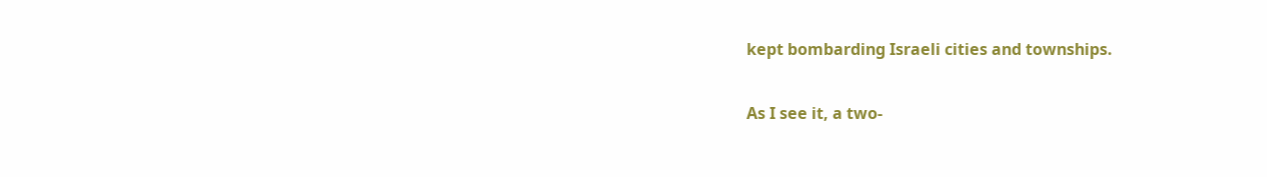kept bombarding Israeli cities and townships.

As I see it, a two-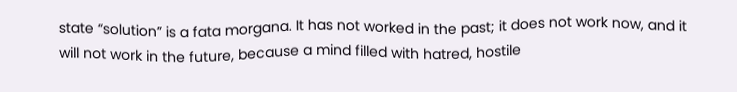state “solution” is a fata morgana. It has not worked in the past; it does not work now, and it will not work in the future, because a mind filled with hatred, hostile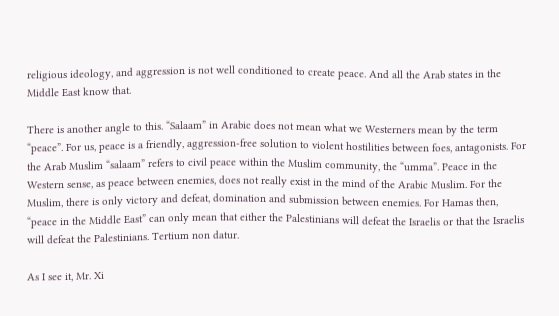religious ideology, and aggression is not well conditioned to create peace. And all the Arab states in the Middle East know that.

There is another angle to this. “Salaam” in Arabic does not mean what we Westerners mean by the term “peace”. For us, peace is a friendly, aggression-free solution to violent hostilities between foes, antagonists. For the Arab Muslim “salaam” refers to civil peace within the Muslim community, the “umma”. Peace in the Western sense, as peace between enemies, does not really exist in the mind of the Arabic Muslim. For the Muslim, there is only victory and defeat, domination and submission between enemies. For Hamas then, “peace in the Middle East” can only mean that either the Palestinians will defeat the Israelis or that the Israelis will defeat the Palestinians. Tertium non datur.

As I see it, Mr. Xi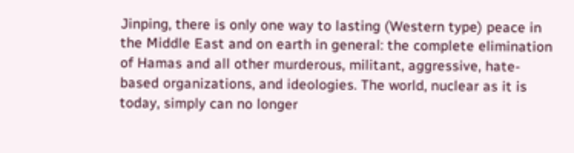Jinping, there is only one way to lasting (Western type) peace in the Middle East and on earth in general: the complete elimination of Hamas and all other murderous, militant, aggressive, hate-based organizations, and ideologies. The world, nuclear as it is today, simply can no longer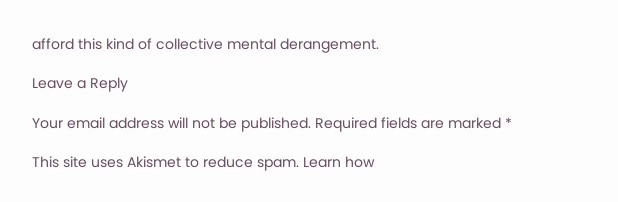afford this kind of collective mental derangement.

Leave a Reply

Your email address will not be published. Required fields are marked *

This site uses Akismet to reduce spam. Learn how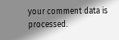your comment data is processed.